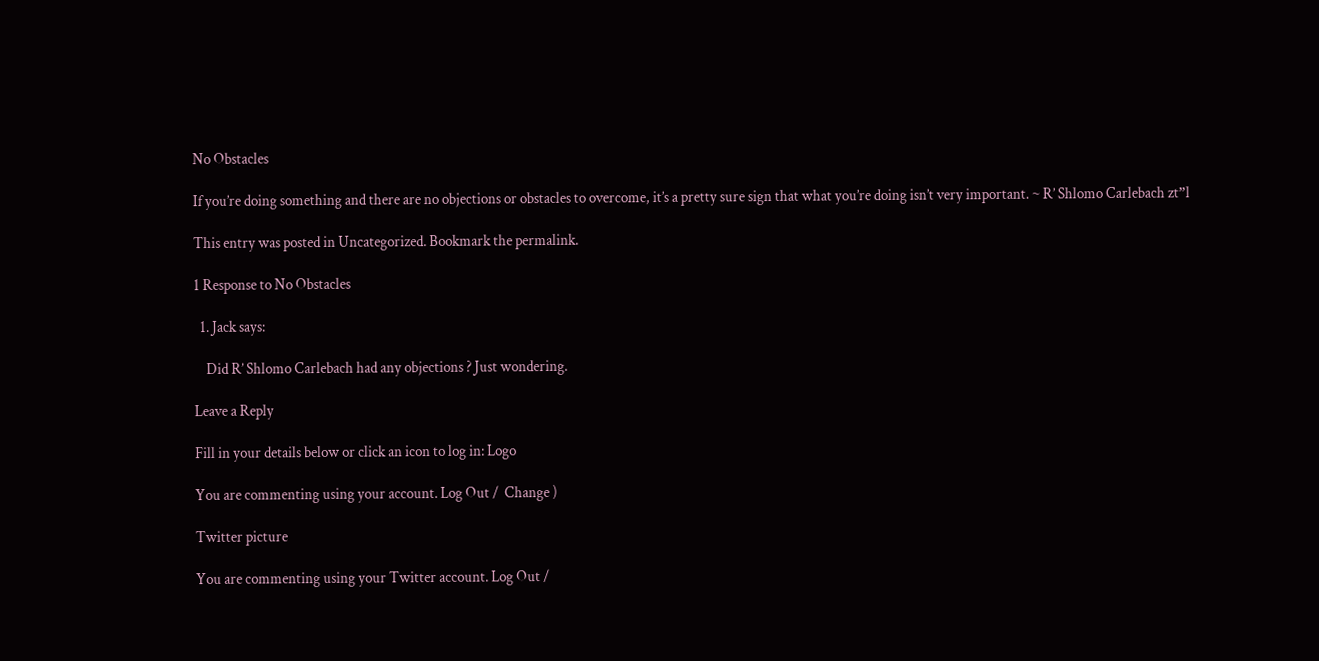No Obstacles

If you’re doing something and there are no objections or obstacles to overcome, it’s a pretty sure sign that what you’re doing isn’t very important. ~ R’ Shlomo Carlebach zt”l

This entry was posted in Uncategorized. Bookmark the permalink.

1 Response to No Obstacles

  1. Jack says:

    Did R’ Shlomo Carlebach had any objections ? Just wondering.

Leave a Reply

Fill in your details below or click an icon to log in: Logo

You are commenting using your account. Log Out /  Change )

Twitter picture

You are commenting using your Twitter account. Log Out /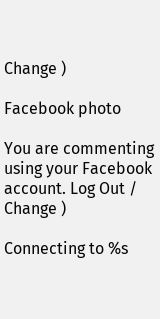Change )

Facebook photo

You are commenting using your Facebook account. Log Out /  Change )

Connecting to %s